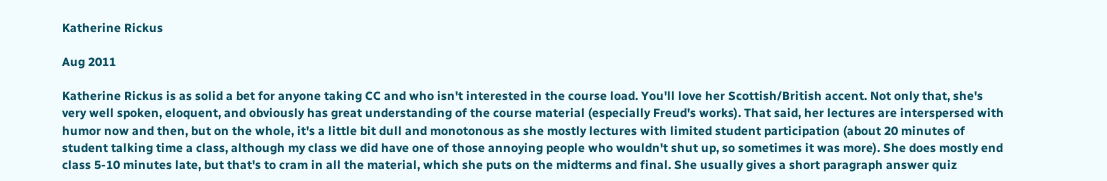Katherine Rickus

Aug 2011

Katherine Rickus is as solid a bet for anyone taking CC and who isn't interested in the course load. You'll love her Scottish/British accent. Not only that, she's very well spoken, eloquent, and obviously has great understanding of the course material (especially Freud's works). That said, her lectures are interspersed with humor now and then, but on the whole, it's a little bit dull and monotonous as she mostly lectures with limited student participation (about 20 minutes of student talking time a class, although my class we did have one of those annoying people who wouldn't shut up, so sometimes it was more). She does mostly end class 5-10 minutes late, but that's to cram in all the material, which she puts on the midterms and final. She usually gives a short paragraph answer quiz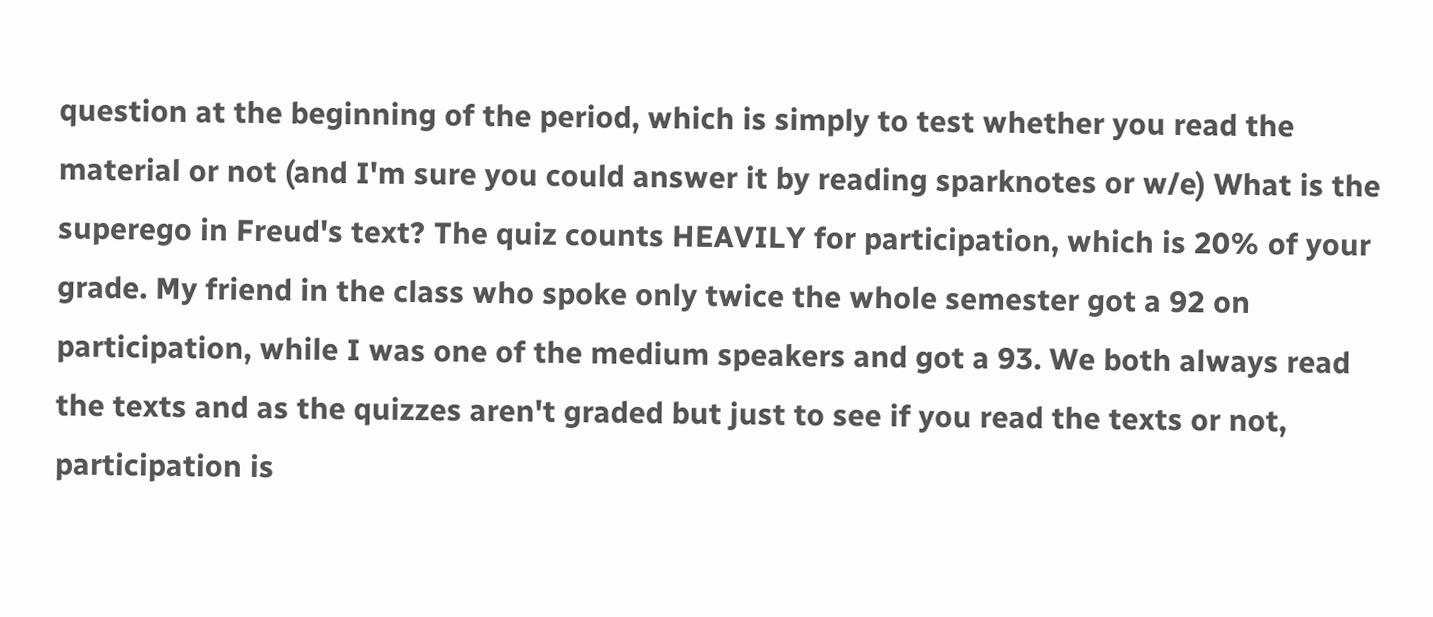question at the beginning of the period, which is simply to test whether you read the material or not (and I'm sure you could answer it by reading sparknotes or w/e) What is the superego in Freud's text? The quiz counts HEAVILY for participation, which is 20% of your grade. My friend in the class who spoke only twice the whole semester got a 92 on participation, while I was one of the medium speakers and got a 93. We both always read the texts and as the quizzes aren't graded but just to see if you read the texts or not, participation is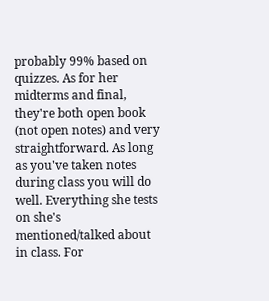probably 99% based on quizzes. As for her midterms and final, they're both open book (not open notes) and very straightforward. As long as you've taken notes during class you will do well. Everything she tests on she's mentioned/talked about in class. For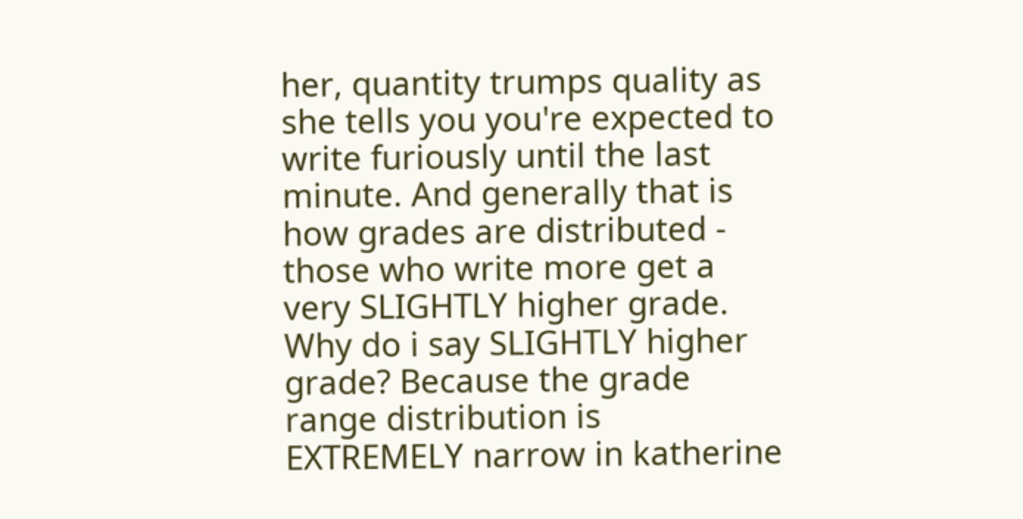her, quantity trumps quality as she tells you you're expected to write furiously until the last minute. And generally that is how grades are distributed - those who write more get a very SLIGHTLY higher grade. Why do i say SLIGHTLY higher grade? Because the grade range distribution is EXTREMELY narrow in katherine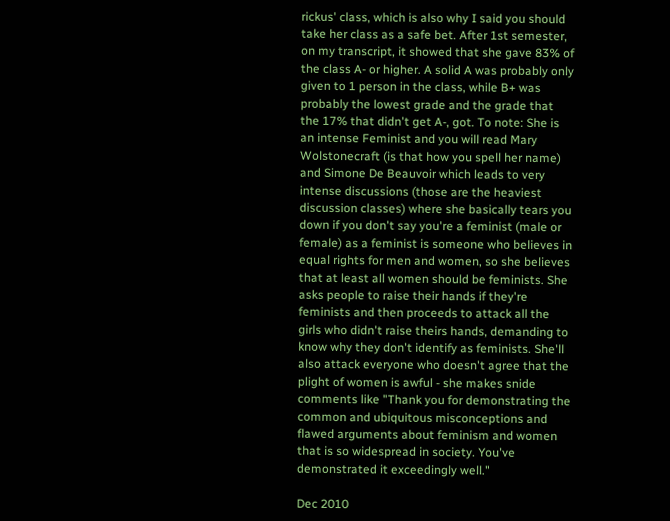rickus' class, which is also why I said you should take her class as a safe bet. After 1st semester, on my transcript, it showed that she gave 83% of the class A- or higher. A solid A was probably only given to 1 person in the class, while B+ was probably the lowest grade and the grade that the 17% that didn't get A-, got. To note: She is an intense Feminist and you will read Mary Wolstonecraft (is that how you spell her name) and Simone De Beauvoir which leads to very intense discussions (those are the heaviest discussion classes) where she basically tears you down if you don't say you're a feminist (male or female) as a feminist is someone who believes in equal rights for men and women, so she believes that at least all women should be feminists. She asks people to raise their hands if they're feminists and then proceeds to attack all the girls who didn't raise theirs hands, demanding to know why they don't identify as feminists. She'll also attack everyone who doesn't agree that the plight of women is awful - she makes snide comments like "Thank you for demonstrating the common and ubiquitous misconceptions and flawed arguments about feminism and women that is so widespread in society. You've demonstrated it exceedingly well."

Dec 2010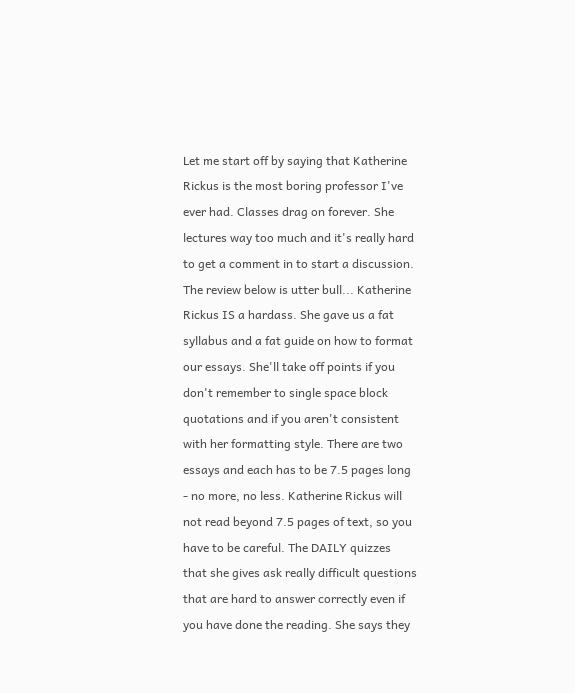Let me start off by saying that Katherine Rickus is the most boring professor I've ever had. Classes drag on forever. She lectures way too much and it's really hard to get a comment in to start a discussion. The review below is utter bull... Katherine Rickus IS a hardass. She gave us a fat syllabus and a fat guide on how to format our essays. She'll take off points if you don't remember to single space block quotations and if you aren't consistent with her formatting style. There are two essays and each has to be 7.5 pages long - no more, no less. Katherine Rickus will not read beyond 7.5 pages of text, so you have to be careful. The DAILY quizzes that she gives ask really difficult questions that are hard to answer correctly even if you have done the reading. She says they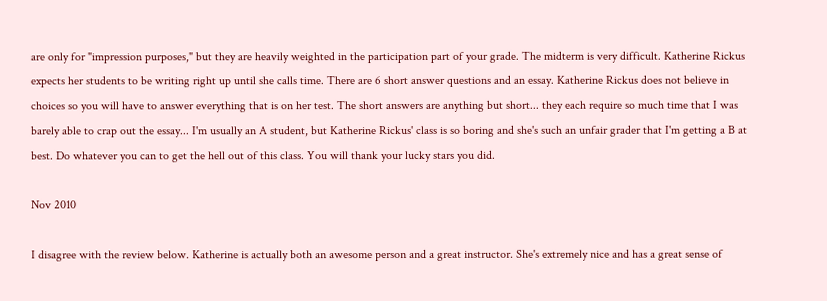are only for "impression purposes," but they are heavily weighted in the participation part of your grade. The midterm is very difficult. Katherine Rickus expects her students to be writing right up until she calls time. There are 6 short answer questions and an essay. Katherine Rickus does not believe in choices so you will have to answer everything that is on her test. The short answers are anything but short... they each require so much time that I was barely able to crap out the essay... I'm usually an A student, but Katherine Rickus' class is so boring and she's such an unfair grader that I'm getting a B at best. Do whatever you can to get the hell out of this class. You will thank your lucky stars you did.

Nov 2010

I disagree with the review below. Katherine is actually both an awesome person and a great instructor. She's extremely nice and has a great sense of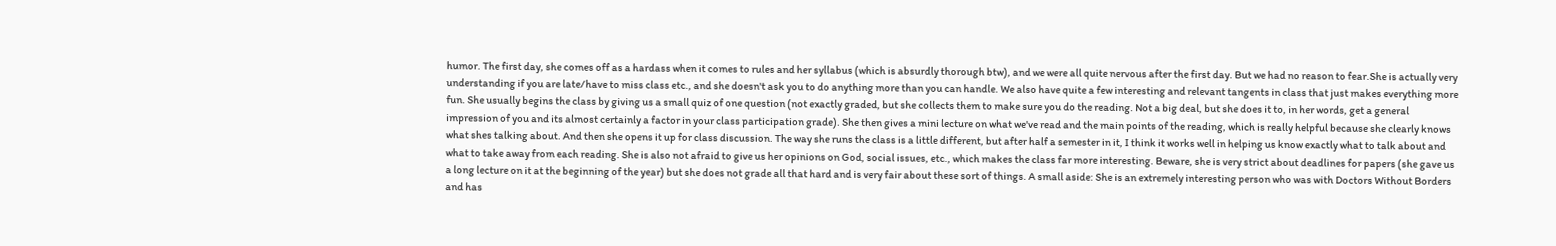humor. The first day, she comes off as a hardass when it comes to rules and her syllabus (which is absurdly thorough btw), and we were all quite nervous after the first day. But we had no reason to fear.She is actually very understanding if you are late/have to miss class etc., and she doesn't ask you to do anything more than you can handle. We also have quite a few interesting and relevant tangents in class that just makes everything more fun. She usually begins the class by giving us a small quiz of one question (not exactly graded, but she collects them to make sure you do the reading. Not a big deal, but she does it to, in her words, get a general impression of you and its almost certainly a factor in your class participation grade). She then gives a mini lecture on what we've read and the main points of the reading, which is really helpful because she clearly knows what shes talking about. And then she opens it up for class discussion. The way she runs the class is a little different, but after half a semester in it, I think it works well in helping us know exactly what to talk about and what to take away from each reading. She is also not afraid to give us her opinions on God, social issues, etc., which makes the class far more interesting. Beware, she is very strict about deadlines for papers (she gave us a long lecture on it at the beginning of the year) but she does not grade all that hard and is very fair about these sort of things. A small aside: She is an extremely interesting person who was with Doctors Without Borders and has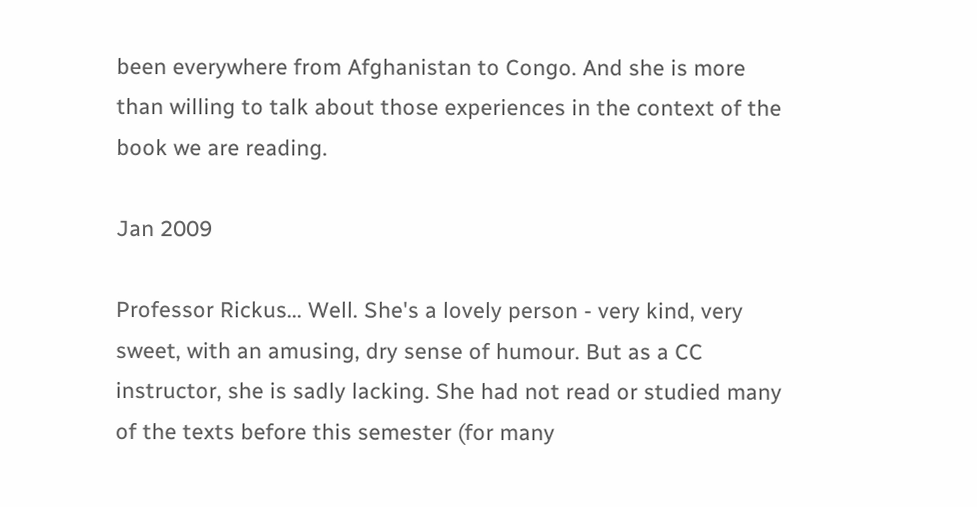been everywhere from Afghanistan to Congo. And she is more than willing to talk about those experiences in the context of the book we are reading.

Jan 2009

Professor Rickus... Well. She's a lovely person - very kind, very sweet, with an amusing, dry sense of humour. But as a CC instructor, she is sadly lacking. She had not read or studied many of the texts before this semester (for many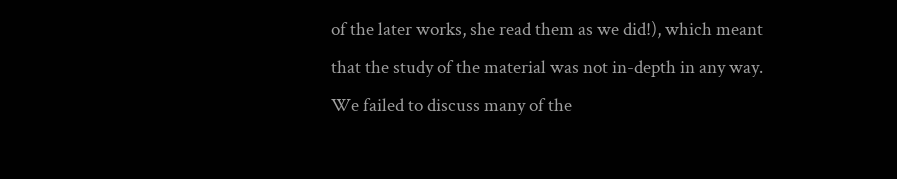of the later works, she read them as we did!), which meant that the study of the material was not in-depth in any way. We failed to discuss many of the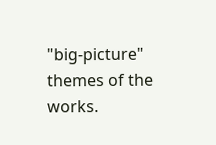"big-picture" themes of the works.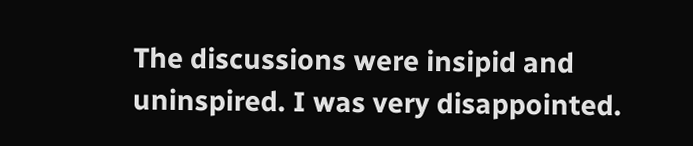The discussions were insipid and uninspired. I was very disappointed.